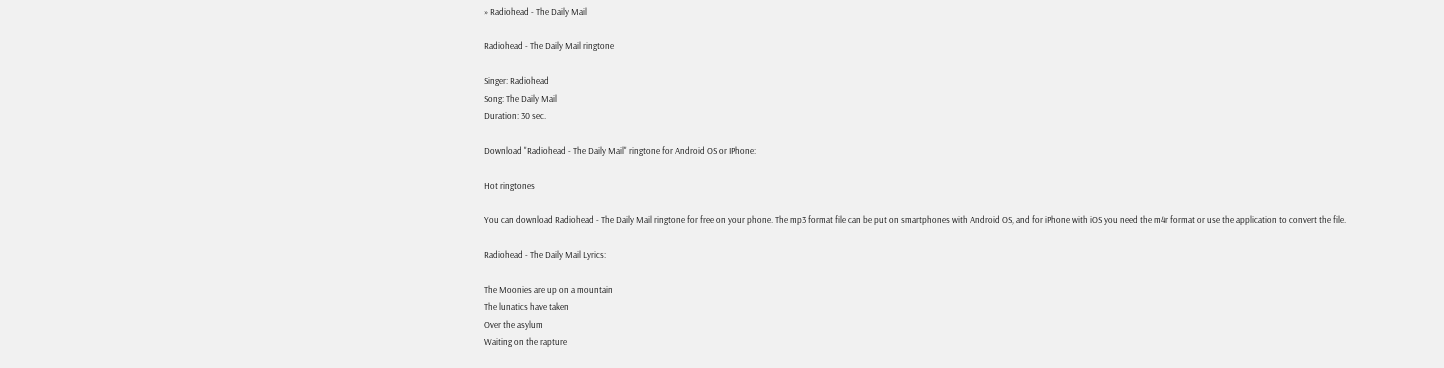» Radiohead - The Daily Mail

Radiohead - The Daily Mail ringtone

Singer: Radiohead
Song: The Daily Mail
Duration: 30 sec.

Download "Radiohead - The Daily Mail" ringtone for Android OS or IPhone:

Hot ringtones

You can download Radiohead - The Daily Mail ringtone for free on your phone. The mp3 format file can be put on smartphones with Android OS, and for iPhone with iOS you need the m4r format or use the application to convert the file.

Radiohead - The Daily Mail Lyrics:

The Moonies are up on a mountain
The lunatics have taken
Over the asylum
Waiting on the rapture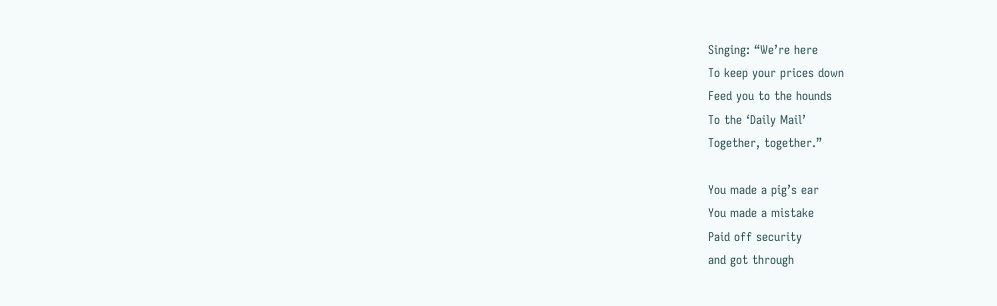Singing: “We’re here
To keep your prices down
Feed you to the hounds
To the ‘Daily Mail’
Together, together.”

You made a pig’s ear
You made a mistake
Paid off security
and got through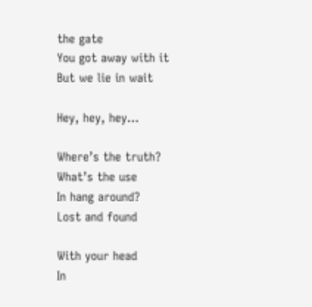the gate
You got away with it
But we lie in wait

Hey, hey, hey...

Where’s the truth?
What’s the use
In hang around?
Lost and found

With your head
In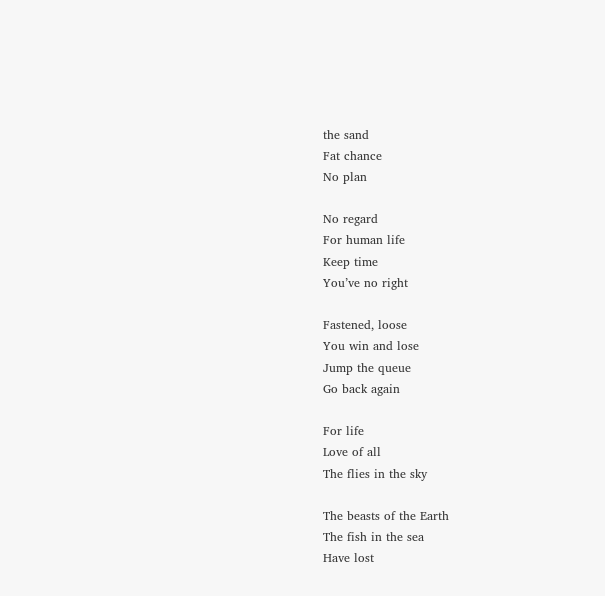the sand
Fat chance
No plan

No regard
For human life
Keep time
You’ve no right

Fastened, loose
You win and lose
Jump the queue
Go back again

For life
Love of all
The flies in the sky

The beasts of the Earth
The fish in the sea
Have lost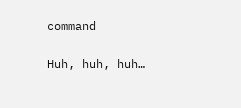command

Huh, huh, huh…